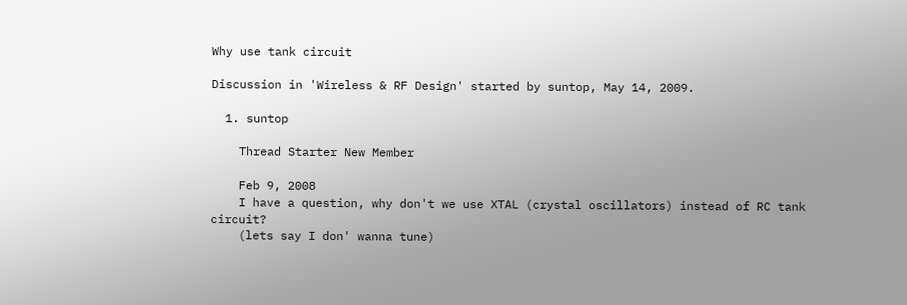Why use tank circuit

Discussion in 'Wireless & RF Design' started by suntop, May 14, 2009.

  1. suntop

    Thread Starter New Member

    Feb 9, 2008
    I have a question, why don't we use XTAL (crystal oscillators) instead of RC tank circuit?
    (lets say I don' wanna tune)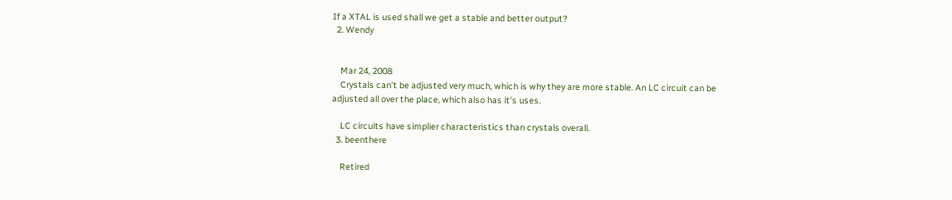If a XTAL is used shall we get a stable and better output?
  2. Wendy


    Mar 24, 2008
    Crystals can't be adjusted very much, which is why they are more stable. An LC circuit can be adjusted all over the place, which also has it's uses.

    LC circuits have simplier characteristics than crystals overall.
  3. beenthere

    Retired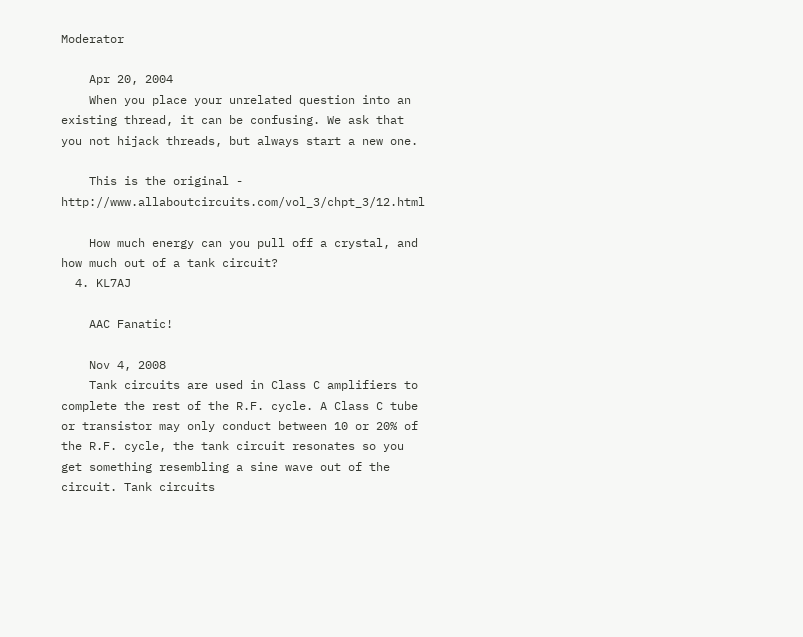Moderator

    Apr 20, 2004
    When you place your unrelated question into an existing thread, it can be confusing. We ask that you not hijack threads, but always start a new one.

    This is the original - http://www.allaboutcircuits.com/vol_3/chpt_3/12.html

    How much energy can you pull off a crystal, and how much out of a tank circuit?
  4. KL7AJ

    AAC Fanatic!

    Nov 4, 2008
    Tank circuits are used in Class C amplifiers to complete the rest of the R.F. cycle. A Class C tube or transistor may only conduct between 10 or 20% of the R.F. cycle, the tank circuit resonates so you get something resembling a sine wave out of the circuit. Tank circuits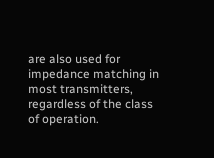are also used for impedance matching in most transmitters, regardless of the class of operation.